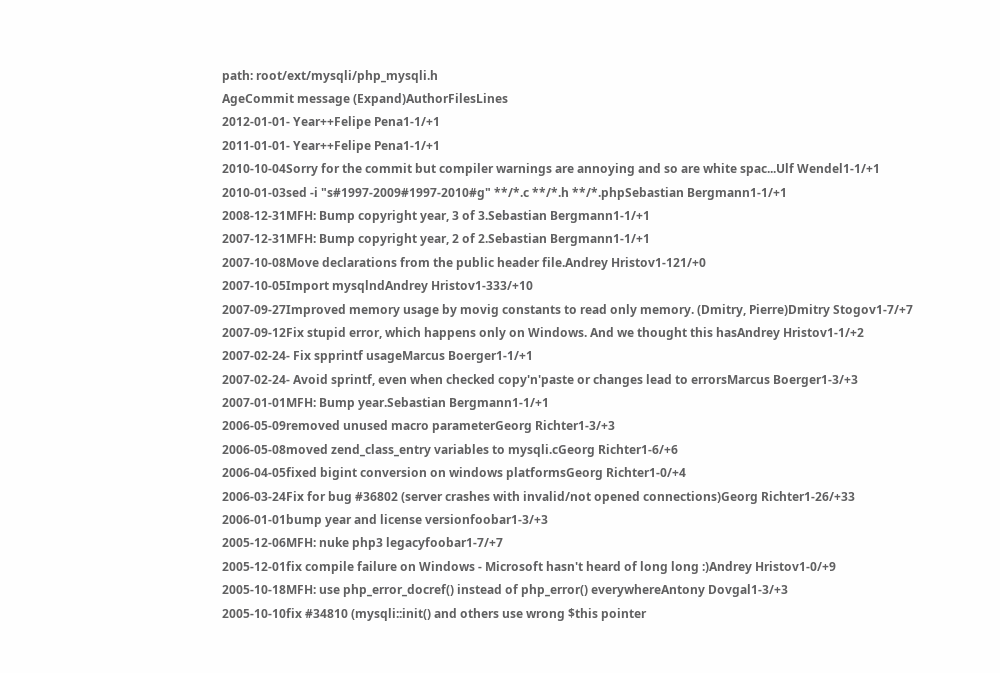path: root/ext/mysqli/php_mysqli.h
AgeCommit message (Expand)AuthorFilesLines
2012-01-01- Year++Felipe Pena1-1/+1
2011-01-01- Year++Felipe Pena1-1/+1
2010-10-04Sorry for the commit but compiler warnings are annoying and so are white spac...Ulf Wendel1-1/+1
2010-01-03sed -i "s#1997-2009#1997-2010#g" **/*.c **/*.h **/*.phpSebastian Bergmann1-1/+1
2008-12-31MFH: Bump copyright year, 3 of 3.Sebastian Bergmann1-1/+1
2007-12-31MFH: Bump copyright year, 2 of 2.Sebastian Bergmann1-1/+1
2007-10-08Move declarations from the public header file.Andrey Hristov1-121/+0
2007-10-05Import mysqlndAndrey Hristov1-333/+10
2007-09-27Improved memory usage by movig constants to read only memory. (Dmitry, Pierre)Dmitry Stogov1-7/+7
2007-09-12Fix stupid error, which happens only on Windows. And we thought this hasAndrey Hristov1-1/+2
2007-02-24- Fix spprintf usageMarcus Boerger1-1/+1
2007-02-24- Avoid sprintf, even when checked copy'n'paste or changes lead to errorsMarcus Boerger1-3/+3
2007-01-01MFH: Bump year.Sebastian Bergmann1-1/+1
2006-05-09removed unused macro parameterGeorg Richter1-3/+3
2006-05-08moved zend_class_entry variables to mysqli.cGeorg Richter1-6/+6
2006-04-05fixed bigint conversion on windows platformsGeorg Richter1-0/+4
2006-03-24Fix for bug #36802 (server crashes with invalid/not opened connections)Georg Richter1-26/+33
2006-01-01bump year and license versionfoobar1-3/+3
2005-12-06MFH: nuke php3 legacyfoobar1-7/+7
2005-12-01fix compile failure on Windows - Microsoft hasn't heard of long long :)Andrey Hristov1-0/+9
2005-10-18MFH: use php_error_docref() instead of php_error() everywhereAntony Dovgal1-3/+3
2005-10-10fix #34810 (mysqli::init() and others use wrong $this pointer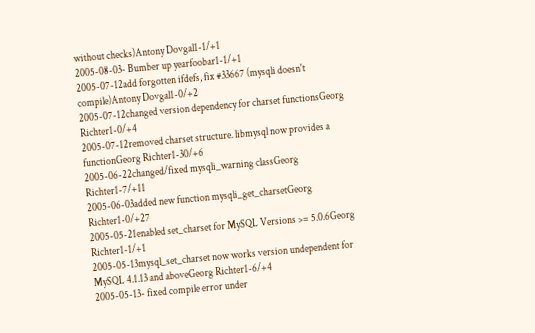without checks)Antony Dovgal1-1/+1
2005-08-03- Bumber up yearfoobar1-1/+1
2005-07-12add forgotten ifdefs, fix #33667 (mysqli doesn't compile)Antony Dovgal1-0/+2
2005-07-12changed version dependency for charset functionsGeorg Richter1-0/+4
2005-07-12removed charset structure. libmysql now provides a functionGeorg Richter1-30/+6
2005-06-22changed/fixed mysqli_warning classGeorg Richter1-7/+11
2005-06-03added new function mysqli_get_charsetGeorg Richter1-0/+27
2005-05-21enabled set_charset for MySQL Versions >= 5.0.6Georg Richter1-1/+1
2005-05-13mysql_set_charset now works version undependent for MySQL 4.1.13 and aboveGeorg Richter1-6/+4
2005-05-13- fixed compile error under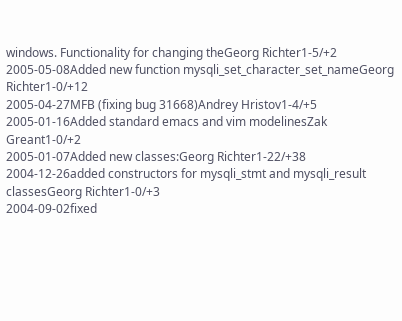windows. Functionality for changing theGeorg Richter1-5/+2
2005-05-08Added new function mysqli_set_character_set_nameGeorg Richter1-0/+12
2005-04-27MFB (fixing bug 31668)Andrey Hristov1-4/+5
2005-01-16Added standard emacs and vim modelinesZak Greant1-0/+2
2005-01-07Added new classes:Georg Richter1-22/+38
2004-12-26added constructors for mysqli_stmt and mysqli_result classesGeorg Richter1-0/+3
2004-09-02fixed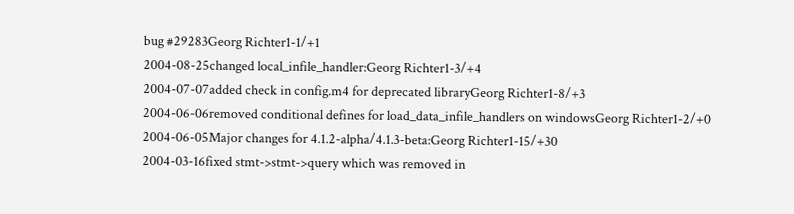bug #29283Georg Richter1-1/+1
2004-08-25changed local_infile_handler:Georg Richter1-3/+4
2004-07-07added check in config.m4 for deprecated libraryGeorg Richter1-8/+3
2004-06-06removed conditional defines for load_data_infile_handlers on windowsGeorg Richter1-2/+0
2004-06-05Major changes for 4.1.2-alpha/4.1.3-beta:Georg Richter1-15/+30
2004-03-16fixed stmt->stmt->query which was removed in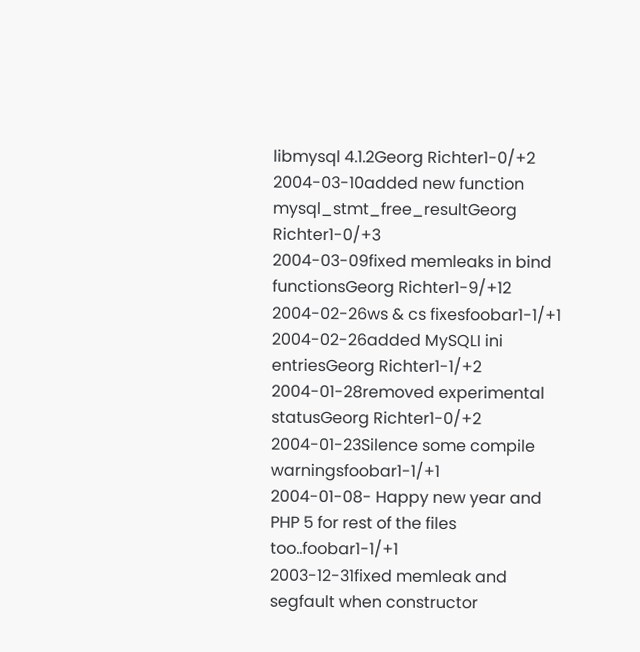libmysql 4.1.2Georg Richter1-0/+2
2004-03-10added new function mysql_stmt_free_resultGeorg Richter1-0/+3
2004-03-09fixed memleaks in bind functionsGeorg Richter1-9/+12
2004-02-26ws & cs fixesfoobar1-1/+1
2004-02-26added MySQLI ini entriesGeorg Richter1-1/+2
2004-01-28removed experimental statusGeorg Richter1-0/+2
2004-01-23Silence some compile warningsfoobar1-1/+1
2004-01-08- Happy new year and PHP 5 for rest of the files too..foobar1-1/+1
2003-12-31fixed memleak and segfault when constructor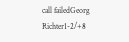call failedGeorg Richter1-2/+8